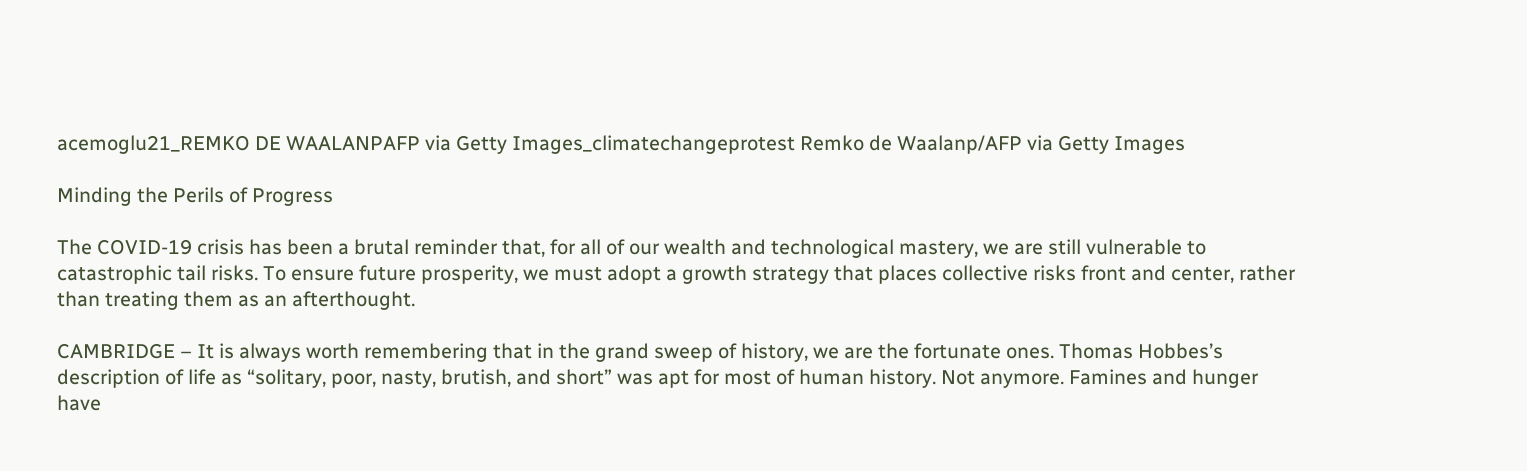acemoglu21_REMKO DE WAALANPAFP via Getty Images_climatechangeprotest Remko de Waalanp/AFP via Getty Images

Minding the Perils of Progress

The COVID-19 crisis has been a brutal reminder that, for all of our wealth and technological mastery, we are still vulnerable to catastrophic tail risks. To ensure future prosperity, we must adopt a growth strategy that places collective risks front and center, rather than treating them as an afterthought.

CAMBRIDGE – It is always worth remembering that in the grand sweep of history, we are the fortunate ones. Thomas Hobbes’s description of life as “solitary, poor, nasty, brutish, and short” was apt for most of human history. Not anymore. Famines and hunger have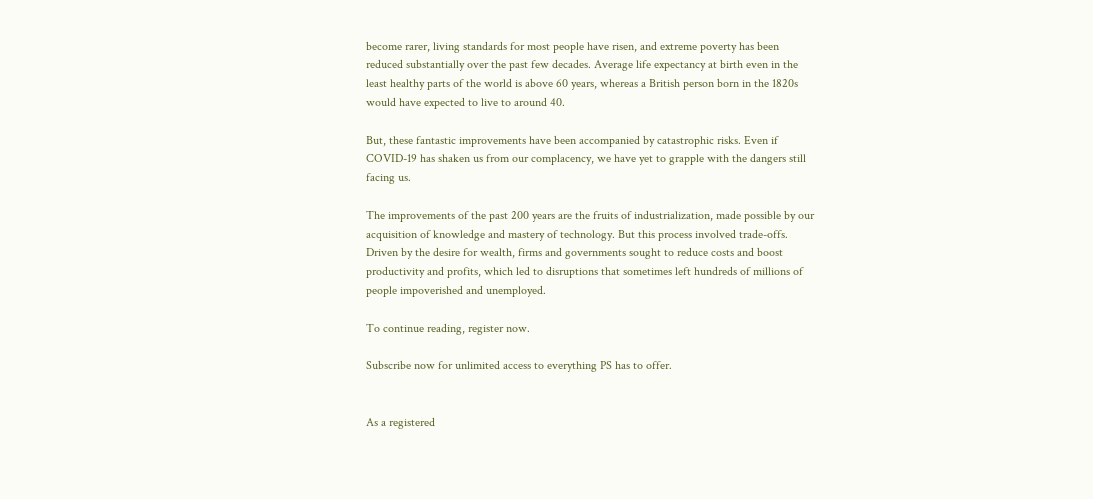become rarer, living standards for most people have risen, and extreme poverty has been reduced substantially over the past few decades. Average life expectancy at birth even in the least healthy parts of the world is above 60 years, whereas a British person born in the 1820s would have expected to live to around 40.

But, these fantastic improvements have been accompanied by catastrophic risks. Even if COVID-19 has shaken us from our complacency, we have yet to grapple with the dangers still facing us.

The improvements of the past 200 years are the fruits of industrialization, made possible by our acquisition of knowledge and mastery of technology. But this process involved trade-offs. Driven by the desire for wealth, firms and governments sought to reduce costs and boost productivity and profits, which led to disruptions that sometimes left hundreds of millions of people impoverished and unemployed.

To continue reading, register now.

Subscribe now for unlimited access to everything PS has to offer.


As a registered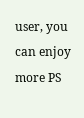user, you can enjoy more PS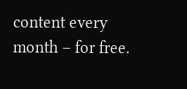content every month – for free.